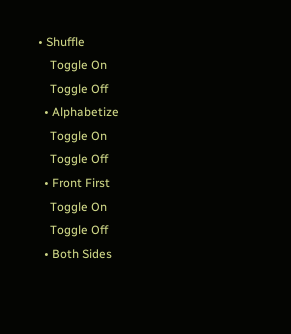• Shuffle
    Toggle On
    Toggle Off
  • Alphabetize
    Toggle On
    Toggle Off
  • Front First
    Toggle On
    Toggle Off
  • Both Sides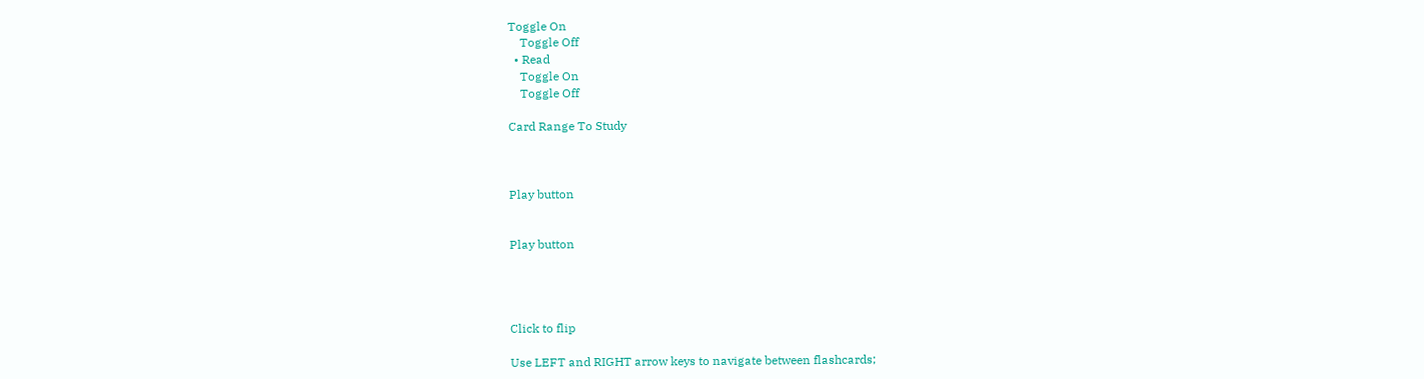Toggle On
    Toggle Off
  • Read
    Toggle On
    Toggle Off

Card Range To Study



Play button


Play button




Click to flip

Use LEFT and RIGHT arrow keys to navigate between flashcards;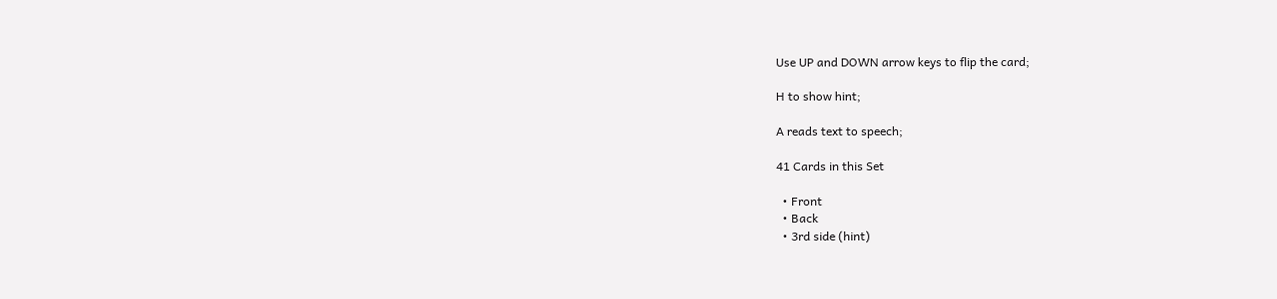Use UP and DOWN arrow keys to flip the card;

H to show hint;

A reads text to speech;

41 Cards in this Set

  • Front
  • Back
  • 3rd side (hint)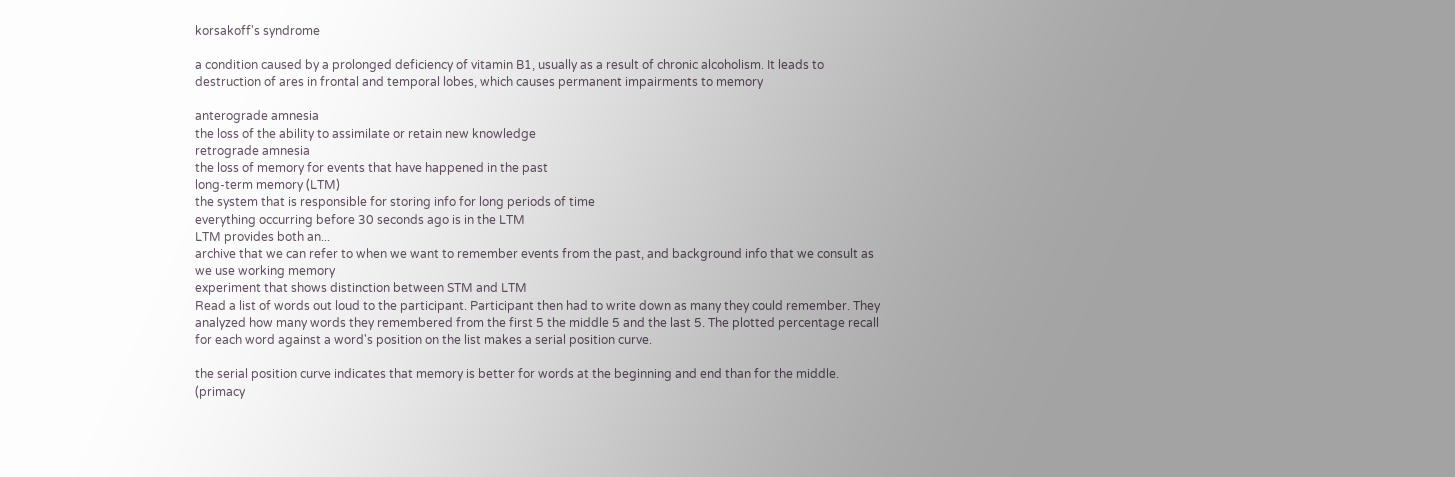korsakoff's syndrome

a condition caused by a prolonged deficiency of vitamin B1, usually as a result of chronic alcoholism. It leads to destruction of ares in frontal and temporal lobes, which causes permanent impairments to memory

anterograde amnesia
the loss of the ability to assimilate or retain new knowledge
retrograde amnesia
the loss of memory for events that have happened in the past
long-term memory (LTM)
the system that is responsible for storing info for long periods of time
everything occurring before 30 seconds ago is in the LTM
LTM provides both an...
archive that we can refer to when we want to remember events from the past, and background info that we consult as we use working memory
experiment that shows distinction between STM and LTM
Read a list of words out loud to the participant. Participant then had to write down as many they could remember. They analyzed how many words they remembered from the first 5 the middle 5 and the last 5. The plotted percentage recall for each word against a word's position on the list makes a serial position curve.

the serial position curve indicates that memory is better for words at the beginning and end than for the middle. (primacy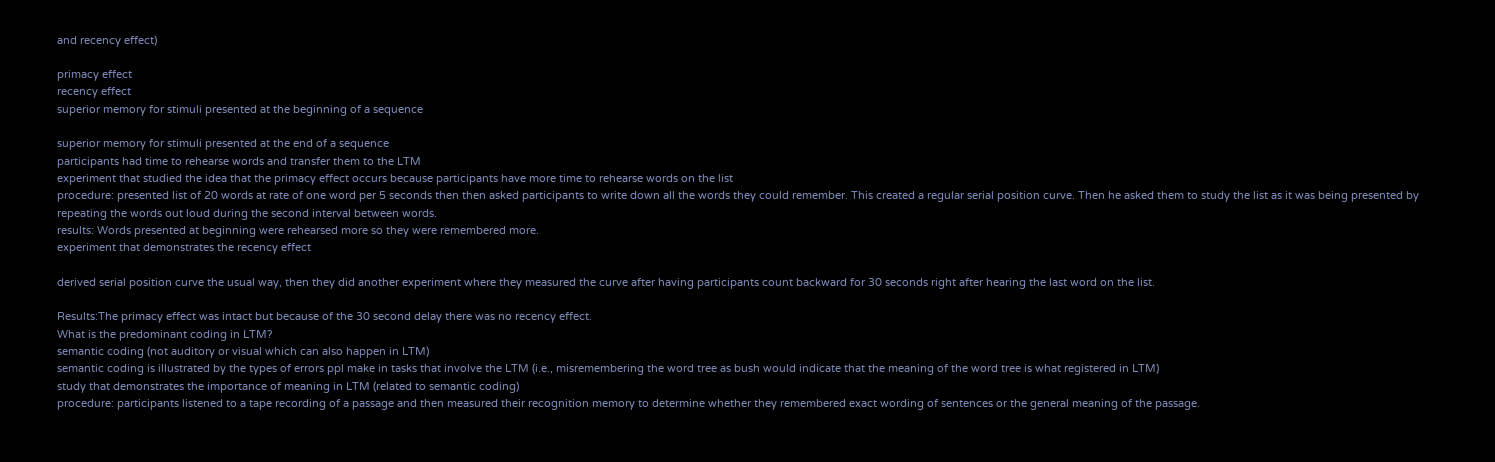and recency effect)

primacy effect
recency effect
superior memory for stimuli presented at the beginning of a sequence

superior memory for stimuli presented at the end of a sequence
participants had time to rehearse words and transfer them to the LTM
experiment that studied the idea that the primacy effect occurs because participants have more time to rehearse words on the list
procedure: presented list of 20 words at rate of one word per 5 seconds then then asked participants to write down all the words they could remember. This created a regular serial position curve. Then he asked them to study the list as it was being presented by repeating the words out loud during the second interval between words.
results: Words presented at beginning were rehearsed more so they were remembered more.
experiment that demonstrates the recency effect

derived serial position curve the usual way, then they did another experiment where they measured the curve after having participants count backward for 30 seconds right after hearing the last word on the list.

Results:The primacy effect was intact but because of the 30 second delay there was no recency effect.
What is the predominant coding in LTM?
semantic coding (not auditory or visual which can also happen in LTM)
semantic coding is illustrated by the types of errors ppl make in tasks that involve the LTM (i.e., misremembering the word tree as bush would indicate that the meaning of the word tree is what registered in LTM)
study that demonstrates the importance of meaning in LTM (related to semantic coding)
procedure: participants listened to a tape recording of a passage and then measured their recognition memory to determine whether they remembered exact wording of sentences or the general meaning of the passage.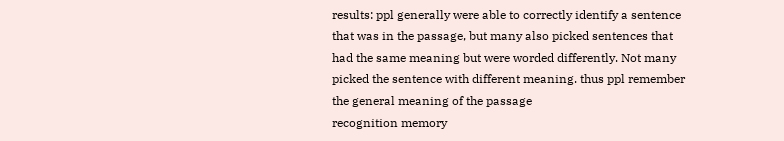results: ppl generally were able to correctly identify a sentence that was in the passage, but many also picked sentences that had the same meaning but were worded differently. Not many picked the sentence with different meaning. thus ppl remember the general meaning of the passage
recognition memory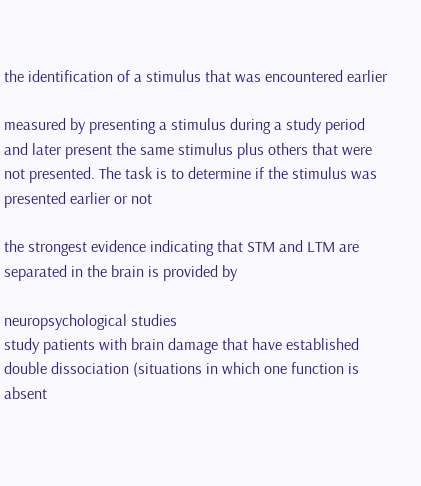the identification of a stimulus that was encountered earlier

measured by presenting a stimulus during a study period and later present the same stimulus plus others that were not presented. The task is to determine if the stimulus was presented earlier or not

the strongest evidence indicating that STM and LTM are separated in the brain is provided by

neuropsychological studies
study patients with brain damage that have established double dissociation (situations in which one function is absent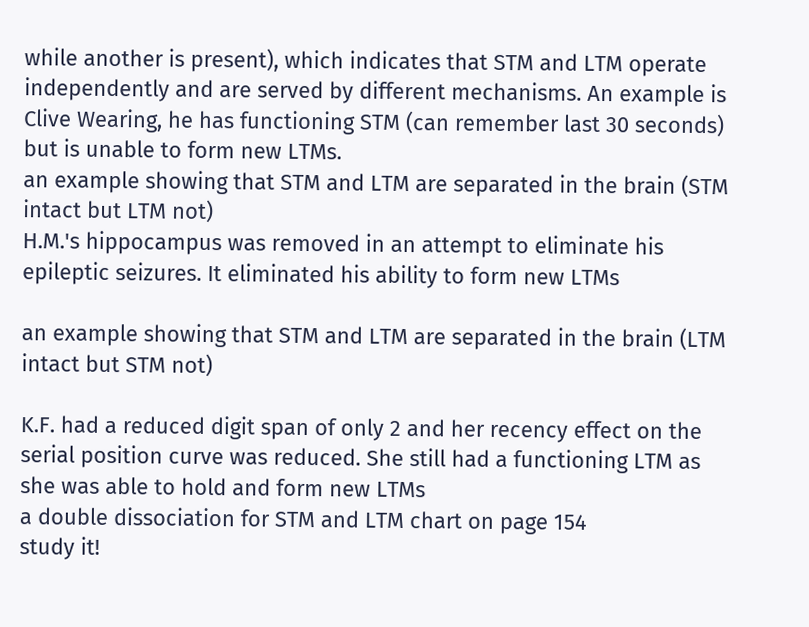while another is present), which indicates that STM and LTM operate independently and are served by different mechanisms. An example is Clive Wearing, he has functioning STM (can remember last 30 seconds) but is unable to form new LTMs.
an example showing that STM and LTM are separated in the brain (STM intact but LTM not)
H.M.'s hippocampus was removed in an attempt to eliminate his epileptic seizures. It eliminated his ability to form new LTMs

an example showing that STM and LTM are separated in the brain (LTM intact but STM not)

K.F. had a reduced digit span of only 2 and her recency effect on the serial position curve was reduced. She still had a functioning LTM as she was able to hold and form new LTMs
a double dissociation for STM and LTM chart on page 154
study it!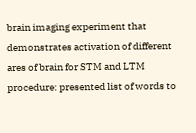brain imaging experiment that demonstrates activation of different ares of brain for STM and LTM
procedure: presented list of words to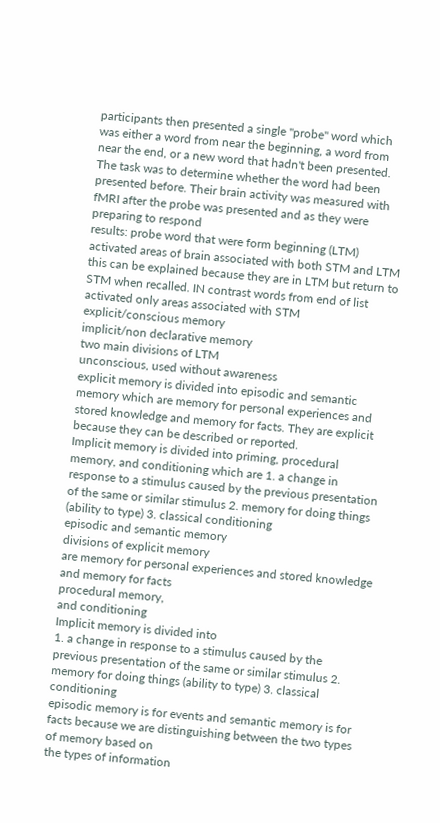participants then presented a single "probe" word which was either a word from near the beginning, a word from near the end, or a new word that hadn't been presented. The task was to determine whether the word had been presented before. Their brain activity was measured with fMRI after the probe was presented and as they were preparing to respond
results: probe word that were form beginning (LTM) activated areas of brain associated with both STM and LTM this can be explained because they are in LTM but return to STM when recalled. IN contrast words from end of list activated only areas associated with STM
explicit/conscious memory
implicit/non declarative memory
two main divisions of LTM
unconscious, used without awareness
explicit memory is divided into episodic and semantic memory which are memory for personal experiences and stored knowledge and memory for facts. They are explicit because they can be described or reported.
Implicit memory is divided into priming, procedural memory, and conditioning which are 1. a change in response to a stimulus caused by the previous presentation of the same or similar stimulus 2. memory for doing things (ability to type) 3. classical conditioning
episodic and semantic memory
divisions of explicit memory
are memory for personal experiences and stored knowledge and memory for facts
procedural memory,
and conditioning
Implicit memory is divided into
1. a change in response to a stimulus caused by the previous presentation of the same or similar stimulus 2. memory for doing things (ability to type) 3. classical conditioning
episodic memory is for events and semantic memory is for facts because we are distinguishing between the two types of memory based on
the types of information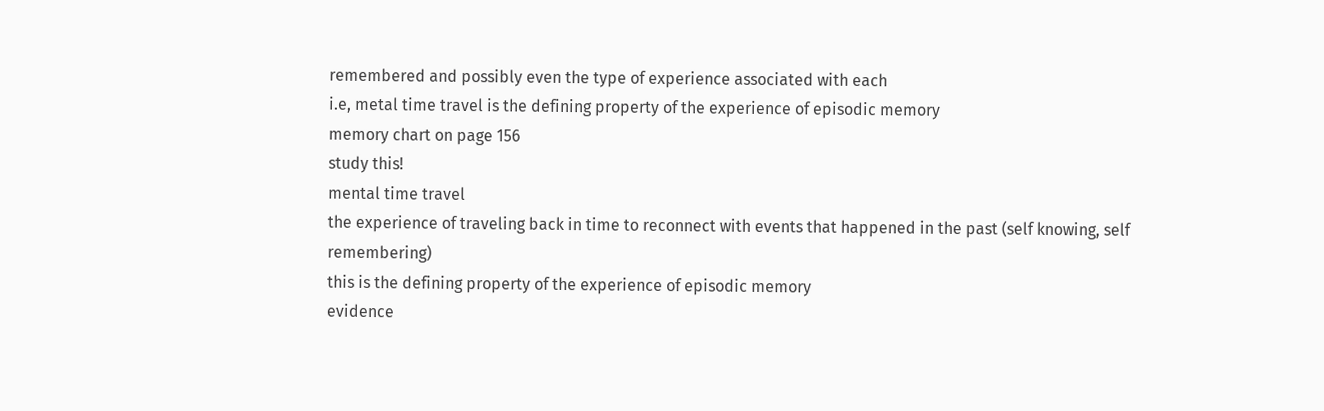remembered and possibly even the type of experience associated with each
i.e, metal time travel is the defining property of the experience of episodic memory
memory chart on page 156
study this!
mental time travel
the experience of traveling back in time to reconnect with events that happened in the past (self knowing, self remembering)
this is the defining property of the experience of episodic memory
evidence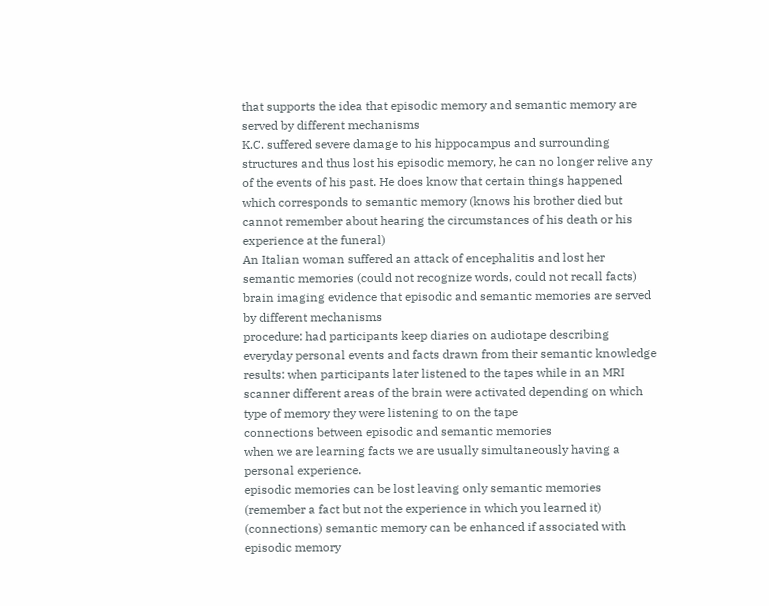that supports the idea that episodic memory and semantic memory are served by different mechanisms
K.C. suffered severe damage to his hippocampus and surrounding structures and thus lost his episodic memory, he can no longer relive any of the events of his past. He does know that certain things happened which corresponds to semantic memory (knows his brother died but cannot remember about hearing the circumstances of his death or his experience at the funeral)
An Italian woman suffered an attack of encephalitis and lost her semantic memories (could not recognize words, could not recall facts)
brain imaging evidence that episodic and semantic memories are served by different mechanisms
procedure: had participants keep diaries on audiotape describing everyday personal events and facts drawn from their semantic knowledge
results: when participants later listened to the tapes while in an MRI scanner different areas of the brain were activated depending on which type of memory they were listening to on the tape
connections between episodic and semantic memories
when we are learning facts we are usually simultaneously having a personal experience.
episodic memories can be lost leaving only semantic memories (remember a fact but not the experience in which you learned it)
(connections) semantic memory can be enhanced if associated with episodic memory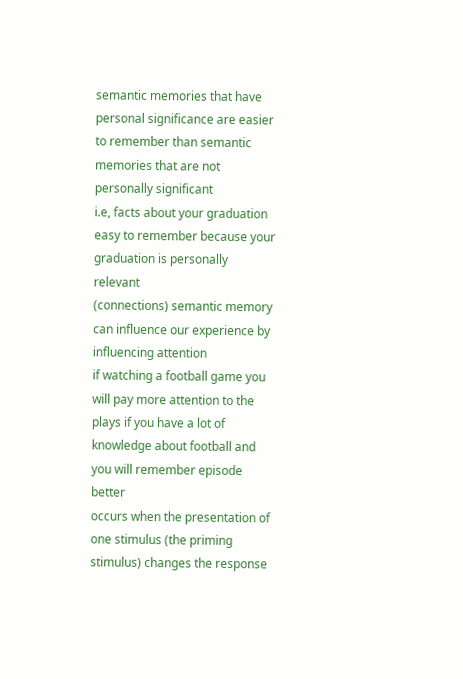semantic memories that have personal significance are easier to remember than semantic memories that are not personally significant
i.e, facts about your graduation easy to remember because your graduation is personally relevant
(connections) semantic memory can influence our experience by influencing attention
if watching a football game you will pay more attention to the plays if you have a lot of knowledge about football and you will remember episode better
occurs when the presentation of one stimulus (the priming stimulus) changes the response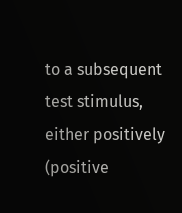to a subsequent test stimulus, either positively (positive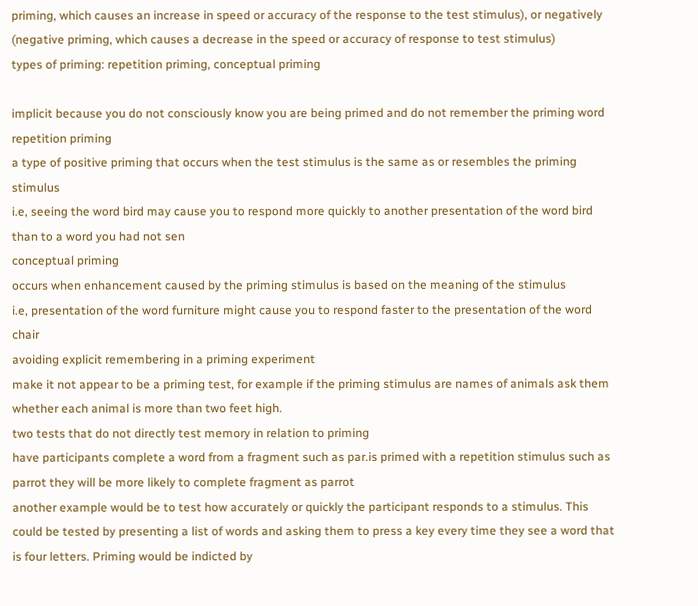priming, which causes an increase in speed or accuracy of the response to the test stimulus), or negatively (negative priming, which causes a decrease in the speed or accuracy of response to test stimulus)
types of priming: repetition priming, conceptual priming

implicit because you do not consciously know you are being primed and do not remember the priming word
repetition priming
a type of positive priming that occurs when the test stimulus is the same as or resembles the priming stimulus
i.e, seeing the word bird may cause you to respond more quickly to another presentation of the word bird than to a word you had not sen
conceptual priming
occurs when enhancement caused by the priming stimulus is based on the meaning of the stimulus
i.e, presentation of the word furniture might cause you to respond faster to the presentation of the word chair
avoiding explicit remembering in a priming experiment
make it not appear to be a priming test, for example if the priming stimulus are names of animals ask them whether each animal is more than two feet high.
two tests that do not directly test memory in relation to priming
have participants complete a word from a fragment such as par.is primed with a repetition stimulus such as parrot they will be more likely to complete fragment as parrot
another example would be to test how accurately or quickly the participant responds to a stimulus. This could be tested by presenting a list of words and asking them to press a key every time they see a word that is four letters. Priming would be indicted by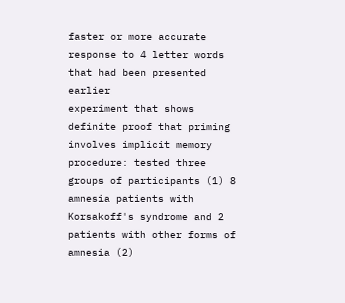faster or more accurate response to 4 letter words that had been presented earlier
experiment that shows definite proof that priming involves implicit memory
procedure: tested three groups of participants (1) 8 amnesia patients with Korsakoff's syndrome and 2 patients with other forms of amnesia (2)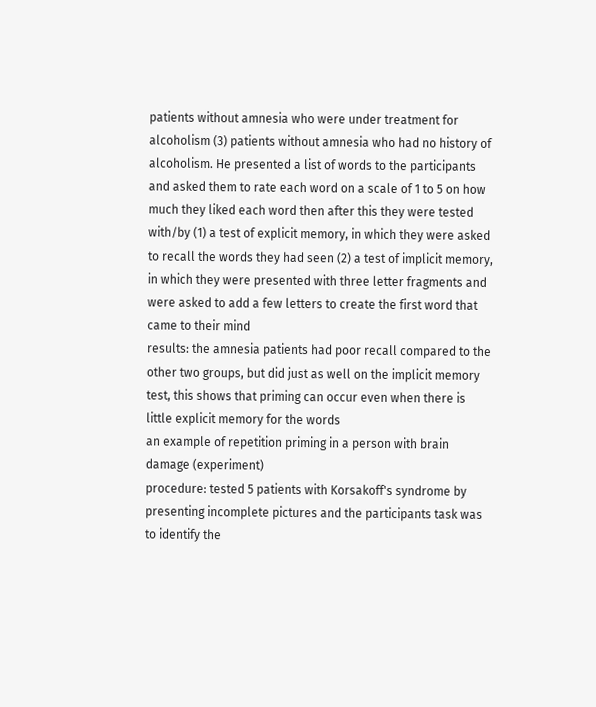patients without amnesia who were under treatment for alcoholism (3) patients without amnesia who had no history of alcoholism. He presented a list of words to the participants and asked them to rate each word on a scale of 1 to 5 on how much they liked each word then after this they were tested with/by (1) a test of explicit memory, in which they were asked to recall the words they had seen (2) a test of implicit memory, in which they were presented with three letter fragments and were asked to add a few letters to create the first word that came to their mind
results: the amnesia patients had poor recall compared to the other two groups, but did just as well on the implicit memory test, this shows that priming can occur even when there is little explicit memory for the words
an example of repetition priming in a person with brain damage (experiment)
procedure: tested 5 patients with Korsakoff's syndrome by presenting incomplete pictures and the participants task was to identify the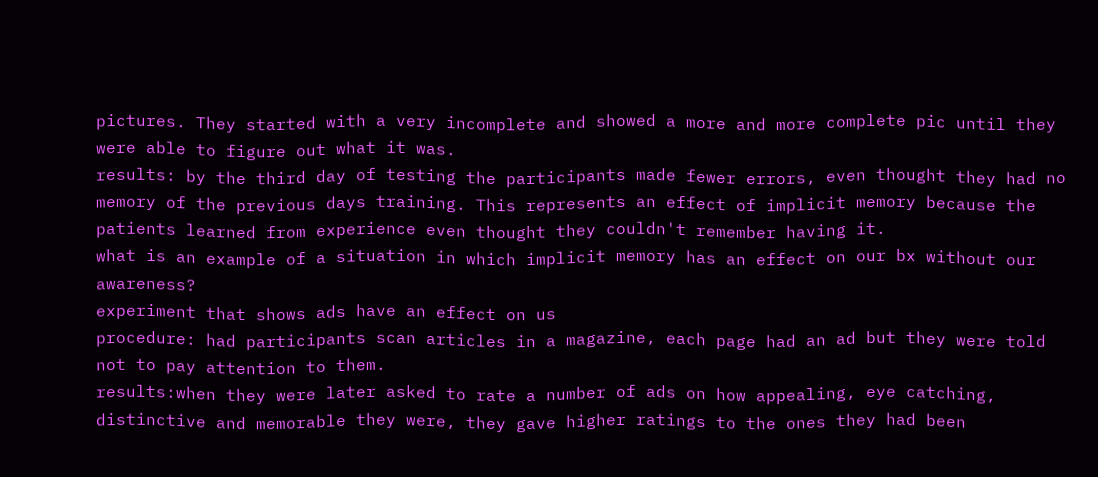pictures. They started with a very incomplete and showed a more and more complete pic until they were able to figure out what it was.
results: by the third day of testing the participants made fewer errors, even thought they had no memory of the previous days training. This represents an effect of implicit memory because the patients learned from experience even thought they couldn't remember having it.
what is an example of a situation in which implicit memory has an effect on our bx without our awareness?
experiment that shows ads have an effect on us
procedure: had participants scan articles in a magazine, each page had an ad but they were told not to pay attention to them.
results:when they were later asked to rate a number of ads on how appealing, eye catching, distinctive and memorable they were, they gave higher ratings to the ones they had been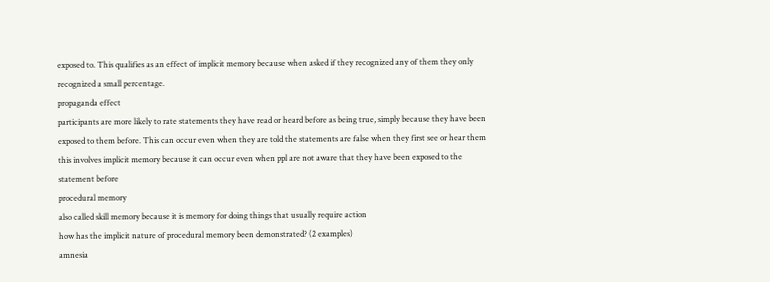exposed to. This qualifies as an effect of implicit memory because when asked if they recognized any of them they only recognized a small percentage.
propaganda effect
participants are more likely to rate statements they have read or heard before as being true, simply because they have been exposed to them before. This can occur even when they are told the statements are false when they first see or hear them
this involves implicit memory because it can occur even when ppl are not aware that they have been exposed to the statement before
procedural memory
also called skill memory because it is memory for doing things that usually require action
how has the implicit nature of procedural memory been demonstrated? (2 examples)
amnesia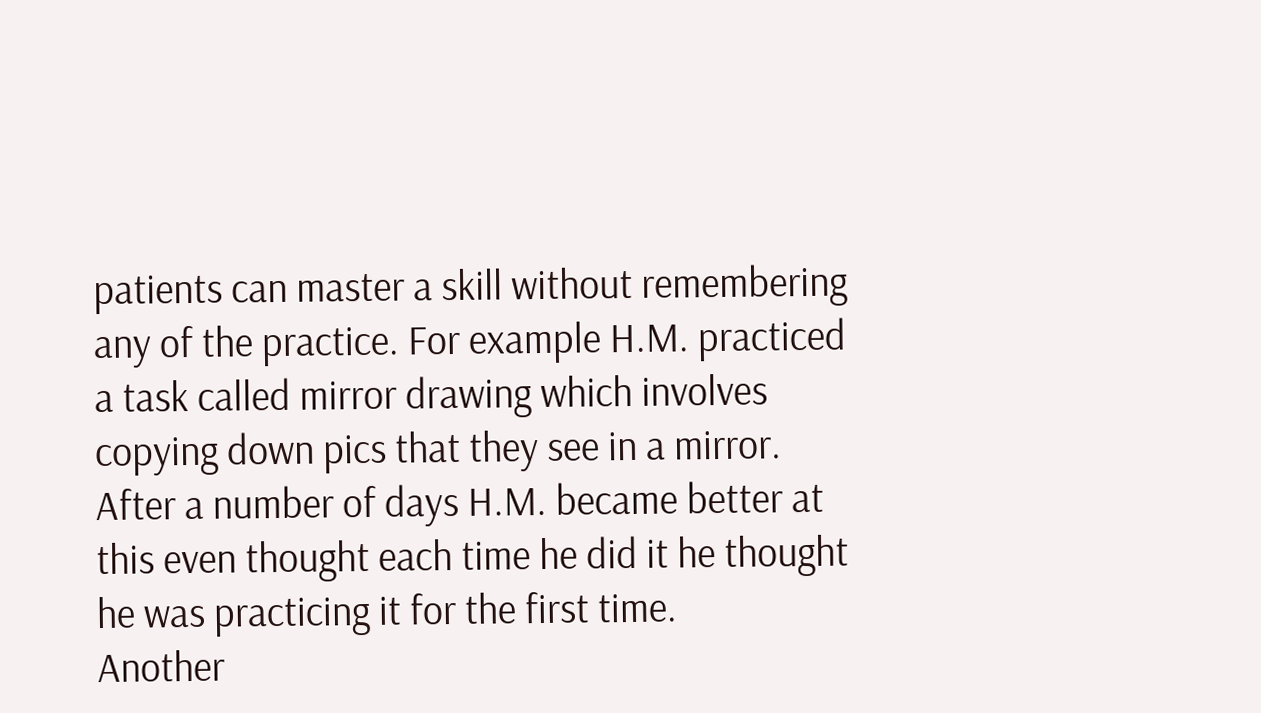patients can master a skill without remembering any of the practice. For example H.M. practiced a task called mirror drawing which involves copying down pics that they see in a mirror. After a number of days H.M. became better at this even thought each time he did it he thought he was practicing it for the first time.
Another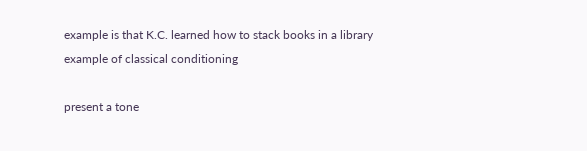example is that K.C. learned how to stack books in a library
example of classical conditioning

present a tone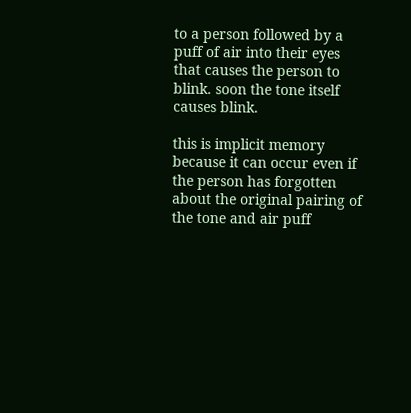to a person followed by a puff of air into their eyes that causes the person to blink. soon the tone itself causes blink.

this is implicit memory because it can occur even if the person has forgotten about the original pairing of the tone and air puff